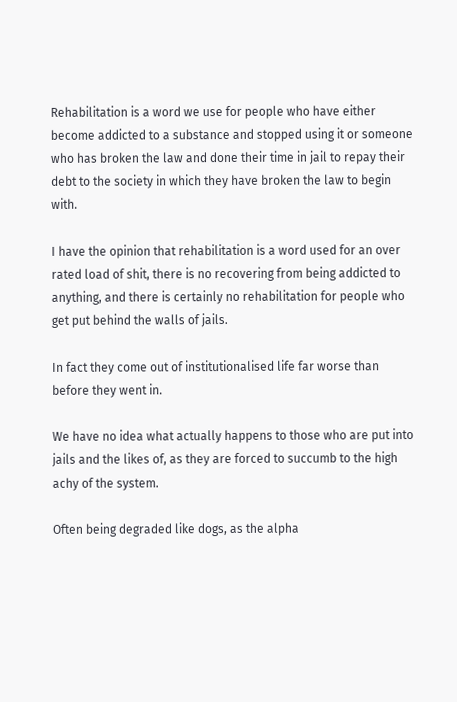Rehabilitation is a word we use for people who have either become addicted to a substance and stopped using it or someone who has broken the law and done their time in jail to repay their debt to the society in which they have broken the law to begin with.

I have the opinion that rehabilitation is a word used for an over rated load of shit, there is no recovering from being addicted to anything, and there is certainly no rehabilitation for people who get put behind the walls of jails.

In fact they come out of institutionalised life far worse than before they went in.

We have no idea what actually happens to those who are put into jails and the likes of, as they are forced to succumb to the high achy of the system.

Often being degraded like dogs, as the alpha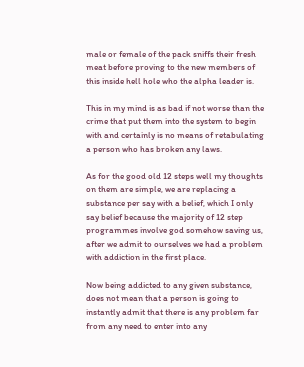male or female of the pack sniffs their fresh meat before proving to the new members of this inside hell hole who the alpha leader is.

This in my mind is as bad if not worse than the crime that put them into the system to begin with and certainly is no means of retabulating a person who has broken any laws.

As for the good old 12 steps well my thoughts on them are simple, we are replacing a substance per say with a belief, which I only say belief because the majority of 12 step programmes involve god somehow saving us, after we admit to ourselves we had a problem with addiction in the first place.

Now being addicted to any given substance, does not mean that a person is going to instantly admit that there is any problem far from any need to enter into any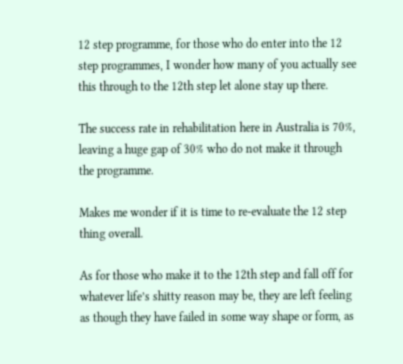12 step programme, for those who do enter into the 12 step programmes, I wonder how many of you actually see this through to the 12th step let alone stay up there.

The success rate in rehabilitation here in Australia is 70%, leaving a huge gap of 30% who do not make it through the programme.

Makes me wonder if it is time to re-evaluate the 12 step thing overall.

As for those who make it to the 12th step and fall off for whatever life’s shitty reason may be, they are left feeling as though they have failed in some way shape or form, as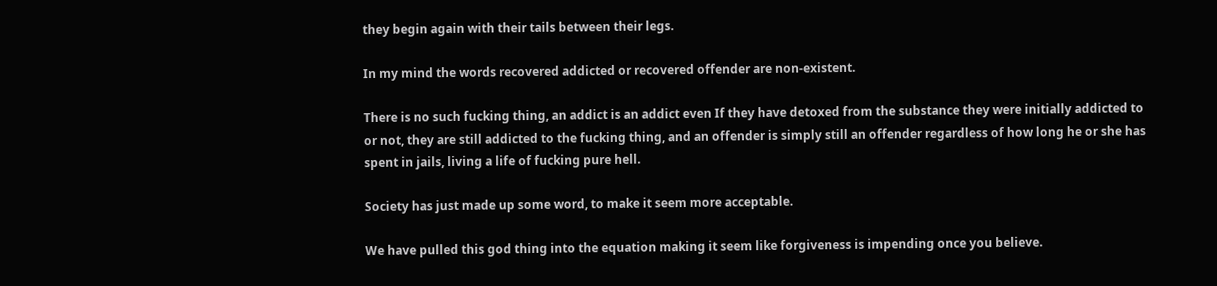they begin again with their tails between their legs.

In my mind the words recovered addicted or recovered offender are non-existent.

There is no such fucking thing, an addict is an addict even If they have detoxed from the substance they were initially addicted to or not, they are still addicted to the fucking thing, and an offender is simply still an offender regardless of how long he or she has spent in jails, living a life of fucking pure hell.

Society has just made up some word, to make it seem more acceptable.

We have pulled this god thing into the equation making it seem like forgiveness is impending once you believe.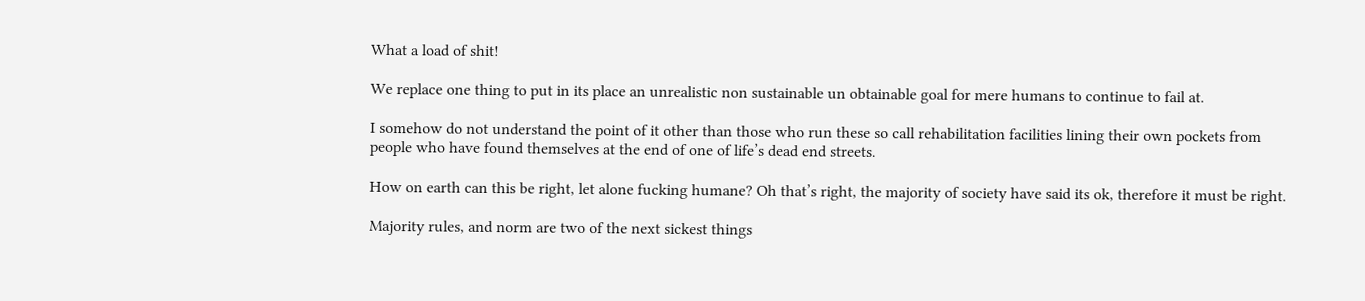What a load of shit!

We replace one thing to put in its place an unrealistic non sustainable un obtainable goal for mere humans to continue to fail at.

I somehow do not understand the point of it other than those who run these so call rehabilitation facilities lining their own pockets from people who have found themselves at the end of one of life’s dead end streets.

How on earth can this be right, let alone fucking humane? Oh that’s right, the majority of society have said its ok, therefore it must be right.

Majority rules, and norm are two of the next sickest things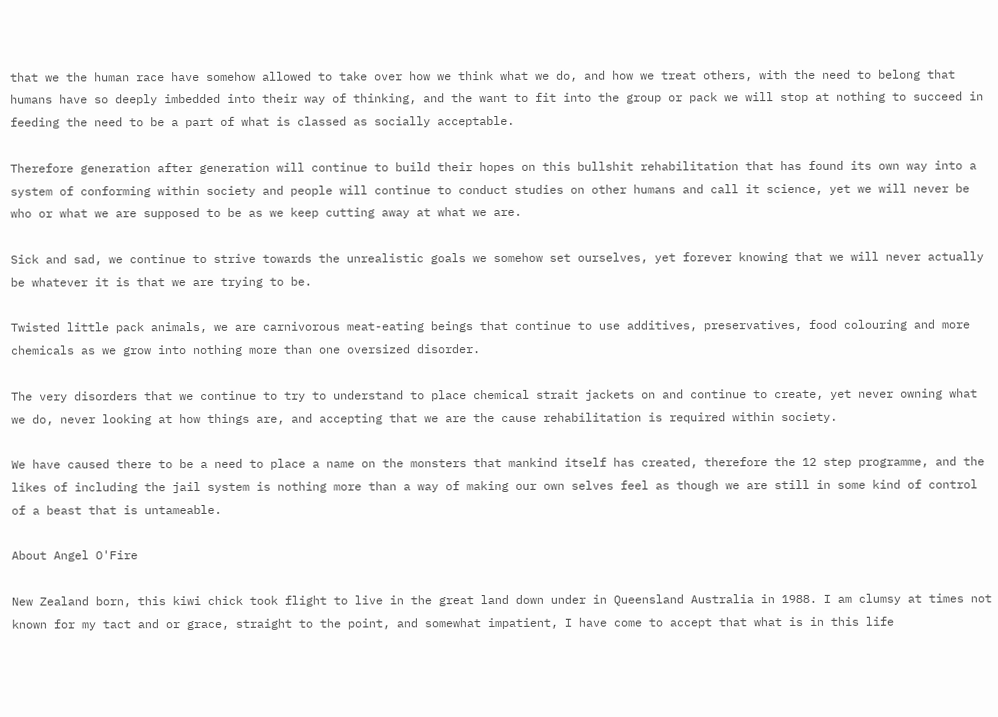that we the human race have somehow allowed to take over how we think what we do, and how we treat others, with the need to belong that humans have so deeply imbedded into their way of thinking, and the want to fit into the group or pack we will stop at nothing to succeed in feeding the need to be a part of what is classed as socially acceptable.

Therefore generation after generation will continue to build their hopes on this bullshit rehabilitation that has found its own way into a system of conforming within society and people will continue to conduct studies on other humans and call it science, yet we will never be who or what we are supposed to be as we keep cutting away at what we are.

Sick and sad, we continue to strive towards the unrealistic goals we somehow set ourselves, yet forever knowing that we will never actually be whatever it is that we are trying to be.

Twisted little pack animals, we are carnivorous meat-eating beings that continue to use additives, preservatives, food colouring and more chemicals as we grow into nothing more than one oversized disorder.

The very disorders that we continue to try to understand to place chemical strait jackets on and continue to create, yet never owning what we do, never looking at how things are, and accepting that we are the cause rehabilitation is required within society.

We have caused there to be a need to place a name on the monsters that mankind itself has created, therefore the 12 step programme, and the likes of including the jail system is nothing more than a way of making our own selves feel as though we are still in some kind of control of a beast that is untameable.

About Angel O'Fire

New Zealand born, this kiwi chick took flight to live in the great land down under in Queensland Australia in 1988. I am clumsy at times not known for my tact and or grace, straight to the point, and somewhat impatient, I have come to accept that what is in this life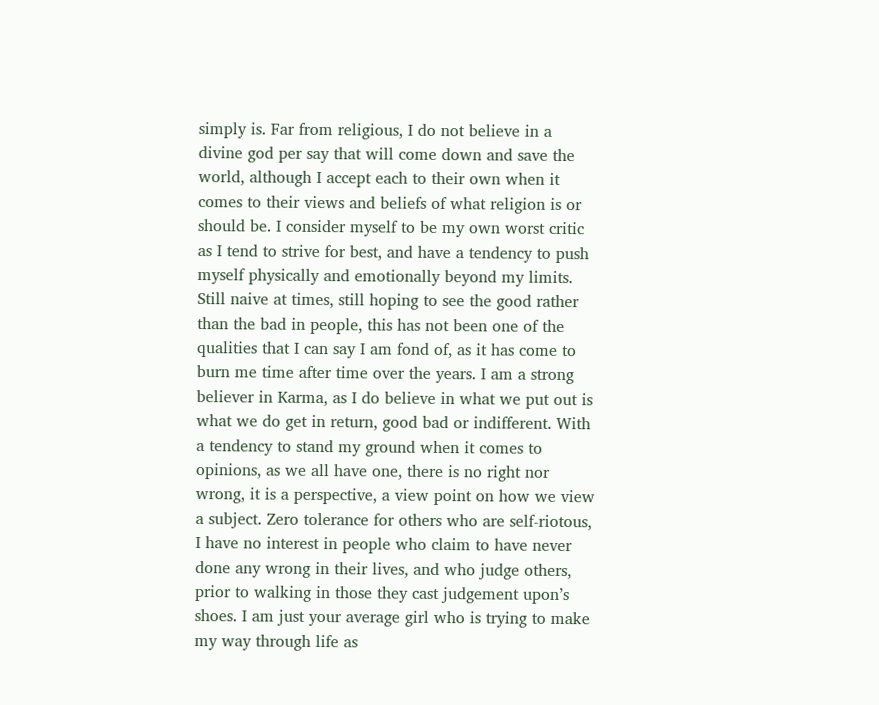simply is. Far from religious, I do not believe in a divine god per say that will come down and save the world, although I accept each to their own when it comes to their views and beliefs of what religion is or should be. I consider myself to be my own worst critic as I tend to strive for best, and have a tendency to push myself physically and emotionally beyond my limits. Still naive at times, still hoping to see the good rather than the bad in people, this has not been one of the qualities that I can say I am fond of, as it has come to burn me time after time over the years. I am a strong believer in Karma, as I do believe in what we put out is what we do get in return, good bad or indifferent. With a tendency to stand my ground when it comes to opinions, as we all have one, there is no right nor wrong, it is a perspective, a view point on how we view a subject. Zero tolerance for others who are self-riotous, I have no interest in people who claim to have never done any wrong in their lives, and who judge others, prior to walking in those they cast judgement upon’s shoes. I am just your average girl who is trying to make my way through life as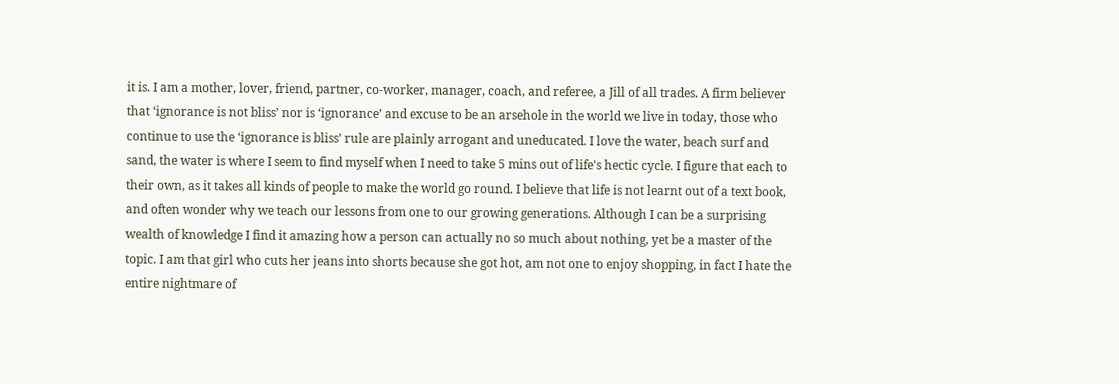it is. I am a mother, lover, friend, partner, co-worker, manager, coach, and referee, a Jill of all trades. A firm believer that ‘ignorance is not bliss’ nor is ‘ignorance’ and excuse to be an arsehole in the world we live in today, those who continue to use the ‘ignorance is bliss’ rule are plainly arrogant and uneducated. I love the water, beach surf and sand, the water is where I seem to find myself when I need to take 5 mins out of life's hectic cycle. I figure that each to their own, as it takes all kinds of people to make the world go round. I believe that life is not learnt out of a text book, and often wonder why we teach our lessons from one to our growing generations. Although I can be a surprising wealth of knowledge I find it amazing how a person can actually no so much about nothing, yet be a master of the topic. I am that girl who cuts her jeans into shorts because she got hot, am not one to enjoy shopping, in fact I hate the entire nightmare of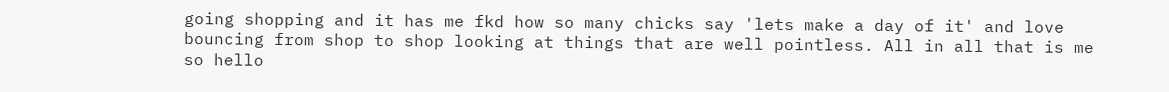going shopping and it has me fkd how so many chicks say 'lets make a day of it' and love bouncing from shop to shop looking at things that are well pointless. All in all that is me so hello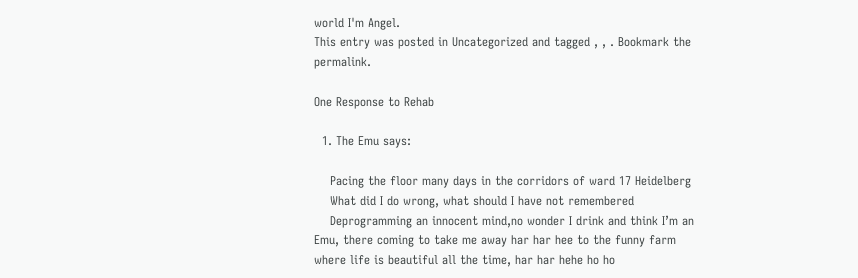world I'm Angel.
This entry was posted in Uncategorized and tagged , , . Bookmark the permalink.

One Response to Rehab

  1. The Emu says:

    Pacing the floor many days in the corridors of ward 17 Heidelberg
    What did I do wrong, what should I have not remembered
    Deprogramming an innocent mind,no wonder I drink and think I’m an Emu, there coming to take me away har har hee to the funny farm where life is beautiful all the time, har har hehe ho ho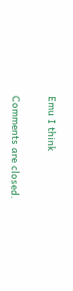Emu I think

Comments are closed.